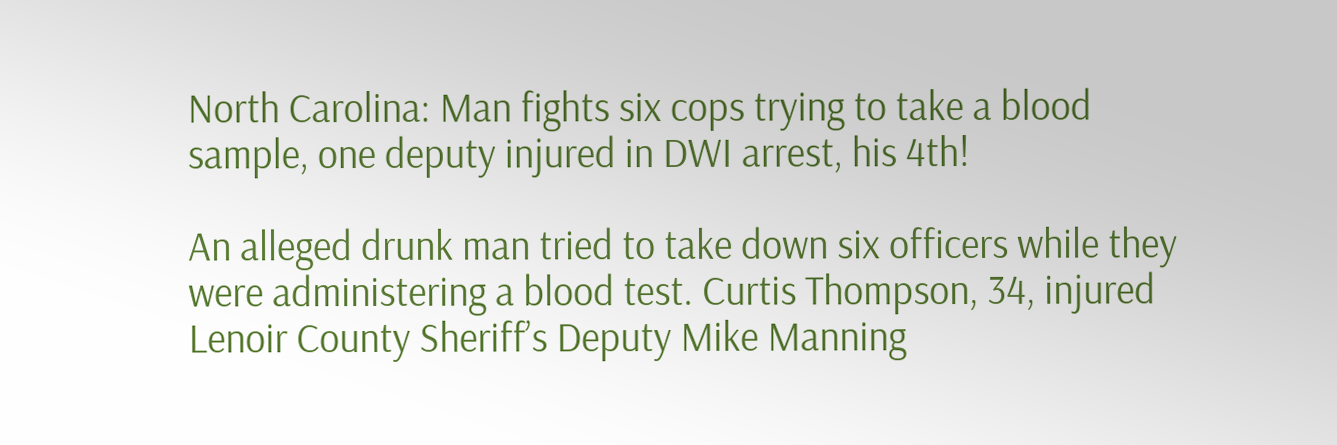North Carolina: Man fights six cops trying to take a blood sample, one deputy injured in DWI arrest, his 4th!

An alleged drunk man tried to take down six officers while they were administering a blood test. Curtis Thompson, 34, injured Lenoir County Sheriff’s Deputy Mike Manning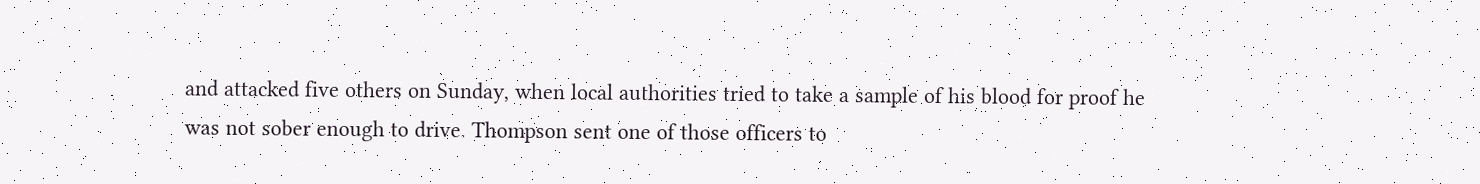and attacked five others on Sunday, when local authorities tried to take a sample of his blood for proof he was not sober enough to drive. Thompson sent one of those officers to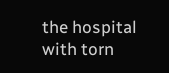the hospital with torn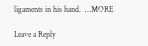ligaments in his hand.  …MORE

Leave a Reply